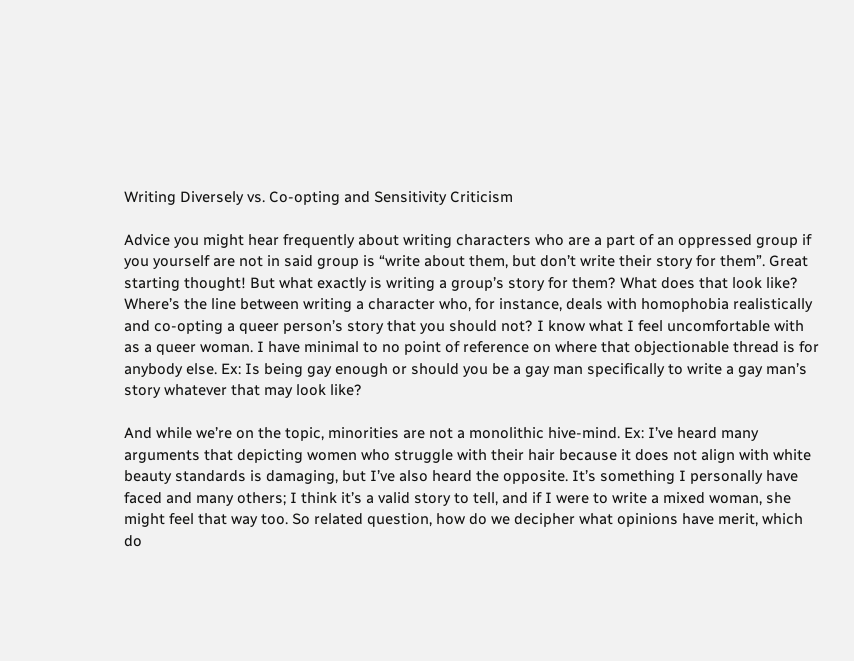Writing Diversely vs. Co-opting and Sensitivity Criticism

Advice you might hear frequently about writing characters who are a part of an oppressed group if you yourself are not in said group is “write about them, but don’t write their story for them”. Great starting thought! But what exactly is writing a group’s story for them? What does that look like? Where’s the line between writing a character who, for instance, deals with homophobia realistically and co-opting a queer person’s story that you should not? I know what I feel uncomfortable with as a queer woman. I have minimal to no point of reference on where that objectionable thread is for anybody else. Ex: Is being gay enough or should you be a gay man specifically to write a gay man’s story whatever that may look like?

And while we’re on the topic, minorities are not a monolithic hive-mind. Ex: I’ve heard many arguments that depicting women who struggle with their hair because it does not align with white beauty standards is damaging, but I’ve also heard the opposite. It’s something I personally have faced and many others; I think it’s a valid story to tell, and if I were to write a mixed woman, she might feel that way too. So related question, how do we decipher what opinions have merit, which do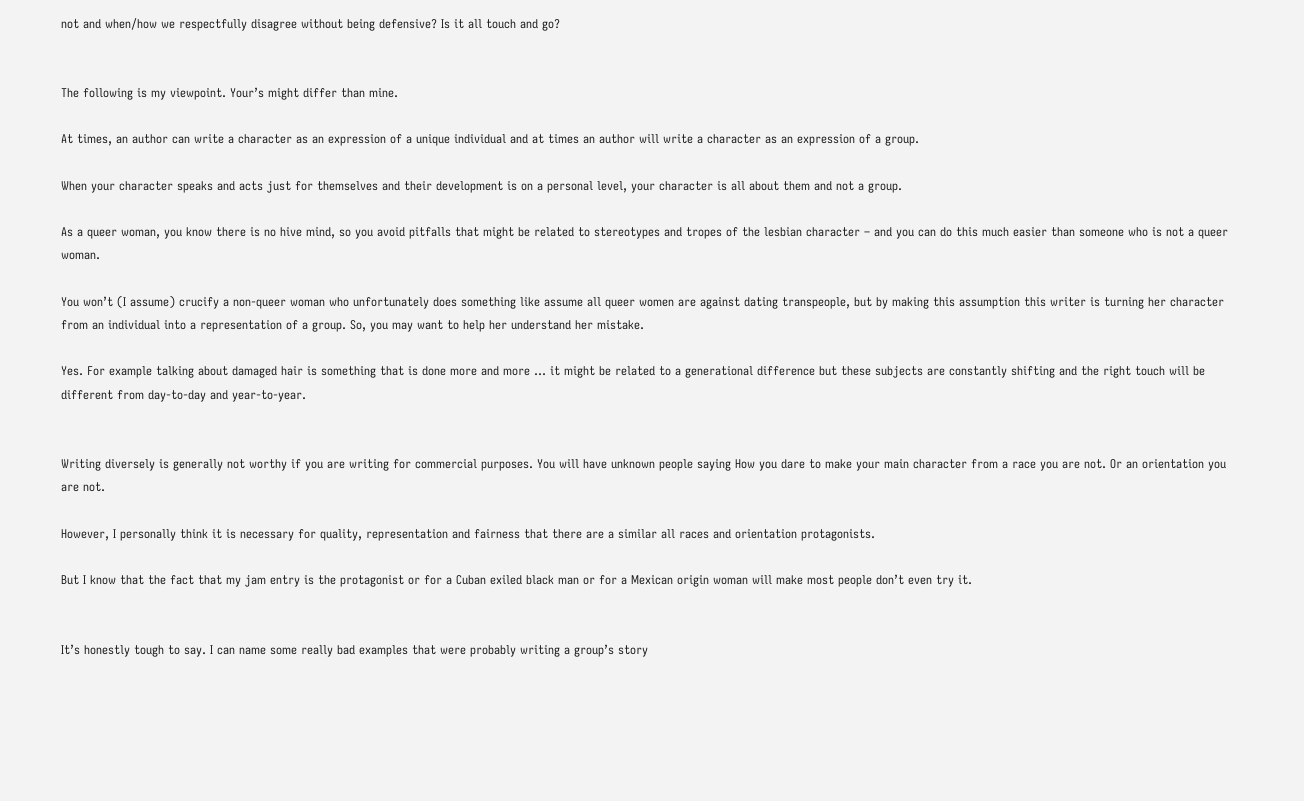not and when/how we respectfully disagree without being defensive? Is it all touch and go?


The following is my viewpoint. Your’s might differ than mine.

At times, an author can write a character as an expression of a unique individual and at times an author will write a character as an expression of a group.

When your character speaks and acts just for themselves and their development is on a personal level, your character is all about them and not a group.

As a queer woman, you know there is no hive mind, so you avoid pitfalls that might be related to stereotypes and tropes of the lesbian character – and you can do this much easier than someone who is not a queer woman.

You won’t (I assume) crucify a non-queer woman who unfortunately does something like assume all queer women are against dating transpeople, but by making this assumption this writer is turning her character from an individual into a representation of a group. So, you may want to help her understand her mistake.

Yes. For example talking about damaged hair is something that is done more and more … it might be related to a generational difference but these subjects are constantly shifting and the right touch will be different from day-to-day and year-to-year.


Writing diversely is generally not worthy if you are writing for commercial purposes. You will have unknown people saying How you dare to make your main character from a race you are not. Or an orientation you are not.

However, I personally think it is necessary for quality, representation and fairness that there are a similar all races and orientation protagonists.

But I know that the fact that my jam entry is the protagonist or for a Cuban exiled black man or for a Mexican origin woman will make most people don’t even try it.


It’s honestly tough to say. I can name some really bad examples that were probably writing a group’s story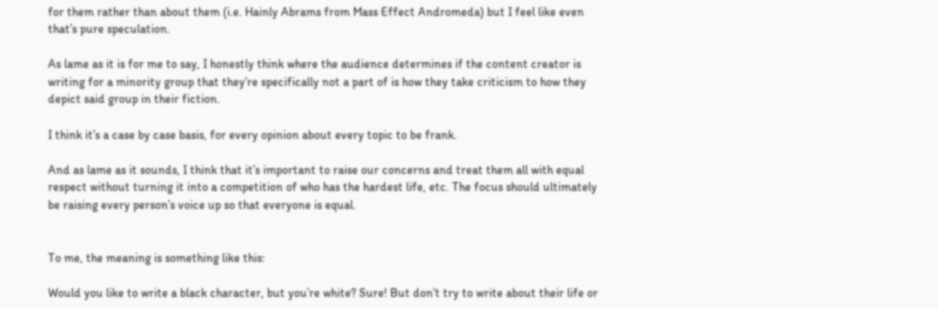for them rather than about them (i.e. Hainly Abrams from Mass Effect Andromeda) but I feel like even that’s pure speculation.

As lame as it is for me to say, I honestly think where the audience determines if the content creator is writing for a minority group that they’re specifically not a part of is how they take criticism to how they depict said group in their fiction.

I think it’s a case by case basis, for every opinion about every topic to be frank.

And as lame as it sounds, I think that it’s important to raise our concerns and treat them all with equal respect without turning it into a competition of who has the hardest life, etc. The focus should ultimately be raising every person’s voice up so that everyone is equal.


To me, the meaning is something like this:

Would you like to write a black character, but you’re white? Sure! But don’t try to write about their life or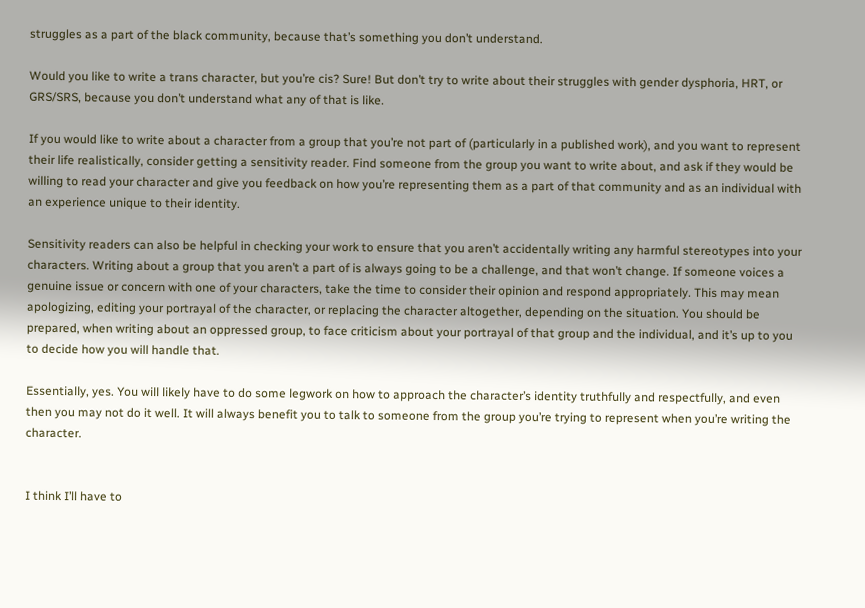struggles as a part of the black community, because that’s something you don’t understand.

Would you like to write a trans character, but you’re cis? Sure! But don’t try to write about their struggles with gender dysphoria, HRT, or GRS/SRS, because you don’t understand what any of that is like.

If you would like to write about a character from a group that you’re not part of (particularly in a published work), and you want to represent their life realistically, consider getting a sensitivity reader. Find someone from the group you want to write about, and ask if they would be willing to read your character and give you feedback on how you’re representing them as a part of that community and as an individual with an experience unique to their identity.

Sensitivity readers can also be helpful in checking your work to ensure that you aren’t accidentally writing any harmful stereotypes into your characters. Writing about a group that you aren’t a part of is always going to be a challenge, and that won’t change. If someone voices a genuine issue or concern with one of your characters, take the time to consider their opinion and respond appropriately. This may mean apologizing, editing your portrayal of the character, or replacing the character altogether, depending on the situation. You should be prepared, when writing about an oppressed group, to face criticism about your portrayal of that group and the individual, and it’s up to you to decide how you will handle that.

Essentially, yes. You will likely have to do some legwork on how to approach the character’s identity truthfully and respectfully, and even then you may not do it well. It will always benefit you to talk to someone from the group you’re trying to represent when you’re writing the character.


I think I’ll have to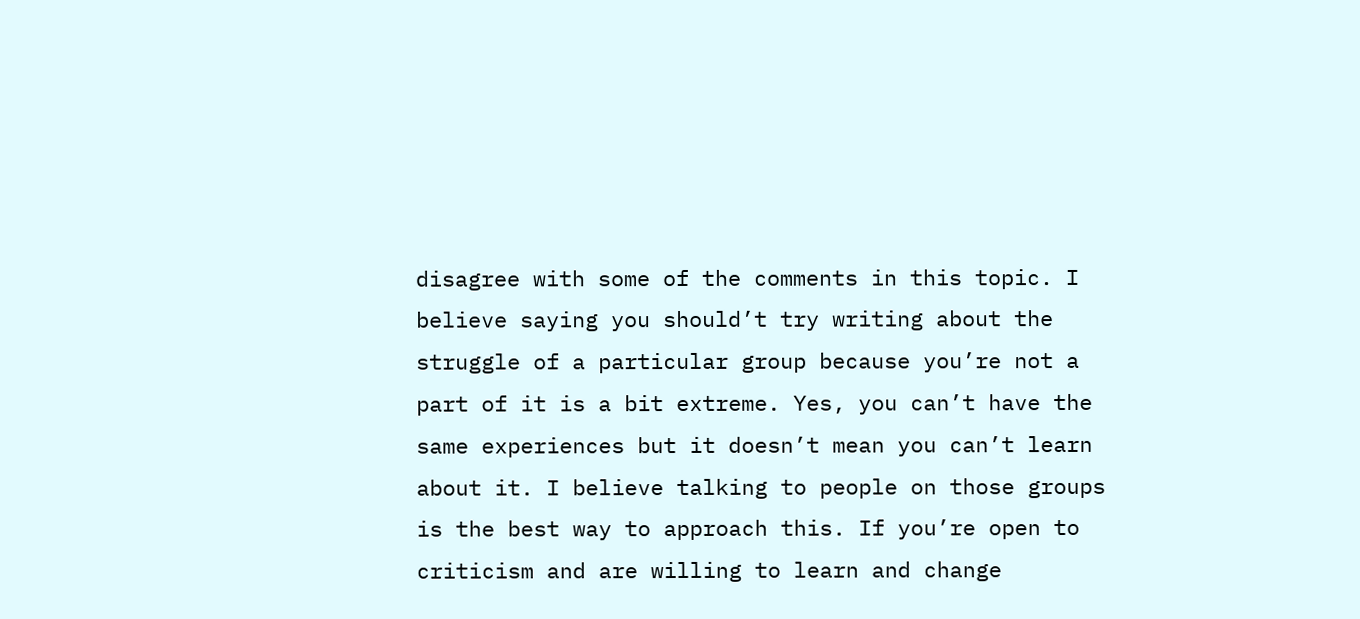disagree with some of the comments in this topic. I believe saying you should’t try writing about the struggle of a particular group because you’re not a part of it is a bit extreme. Yes, you can’t have the same experiences but it doesn’t mean you can’t learn about it. I believe talking to people on those groups is the best way to approach this. If you’re open to criticism and are willing to learn and change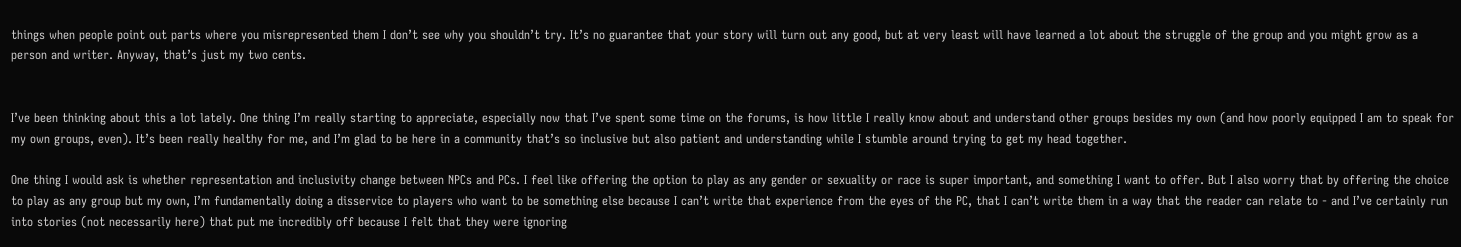things when people point out parts where you misrepresented them I don’t see why you shouldn’t try. It’s no guarantee that your story will turn out any good, but at very least will have learned a lot about the struggle of the group and you might grow as a person and writer. Anyway, that’s just my two cents.


I’ve been thinking about this a lot lately. One thing I’m really starting to appreciate, especially now that I’ve spent some time on the forums, is how little I really know about and understand other groups besides my own (and how poorly equipped I am to speak for my own groups, even). It’s been really healthy for me, and I’m glad to be here in a community that’s so inclusive but also patient and understanding while I stumble around trying to get my head together.

One thing I would ask is whether representation and inclusivity change between NPCs and PCs. I feel like offering the option to play as any gender or sexuality or race is super important, and something I want to offer. But I also worry that by offering the choice to play as any group but my own, I’m fundamentally doing a disservice to players who want to be something else because I can’t write that experience from the eyes of the PC, that I can’t write them in a way that the reader can relate to - and I’ve certainly run into stories (not necessarily here) that put me incredibly off because I felt that they were ignoring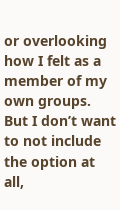or overlooking how I felt as a member of my own groups. But I don’t want to not include the option at all,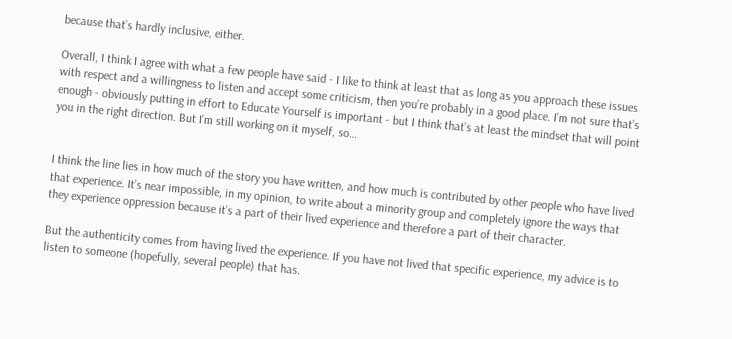because that’s hardly inclusive, either.

Overall, I think I agree with what a few people have said - I like to think at least that as long as you approach these issues with respect and a willingness to listen and accept some criticism, then you’re probably in a good place. I’m not sure that’s enough - obviously putting in effort to Educate Yourself is important - but I think that’s at least the mindset that will point you in the right direction. But I’m still working on it myself, so…


I think the line lies in how much of the story you have written, and how much is contributed by other people who have lived that experience. It’s near impossible, in my opinion, to write about a minority group and completely ignore the ways that they experience oppression because it’s a part of their lived experience and therefore a part of their character.

But the authenticity comes from having lived the experience. If you have not lived that specific experience, my advice is to listen to someone (hopefully, several people) that has.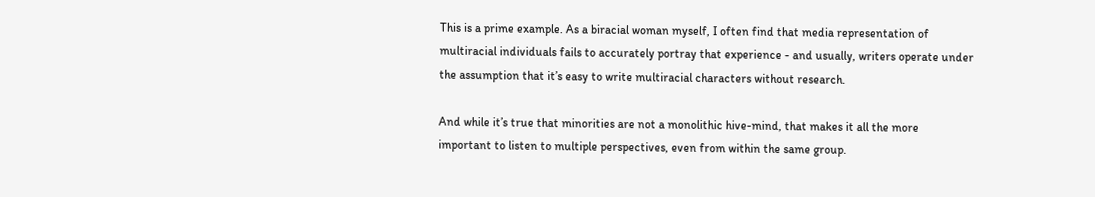This is a prime example. As a biracial woman myself, I often find that media representation of multiracial individuals fails to accurately portray that experience - and usually, writers operate under the assumption that it’s easy to write multiracial characters without research.

And while it’s true that minorities are not a monolithic hive-mind, that makes it all the more important to listen to multiple perspectives, even from within the same group.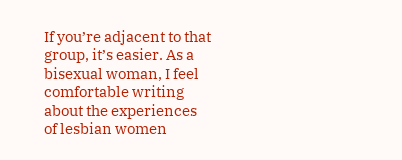If you’re adjacent to that group, it’s easier. As a bisexual woman, I feel comfortable writing about the experiences of lesbian women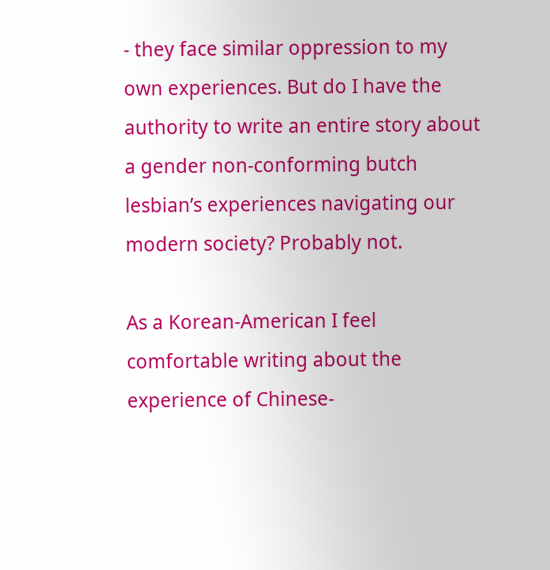- they face similar oppression to my own experiences. But do I have the authority to write an entire story about a gender non-conforming butch lesbian’s experiences navigating our modern society? Probably not.

As a Korean-American I feel comfortable writing about the experience of Chinese-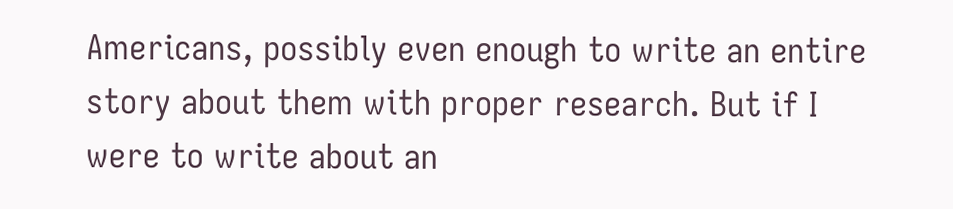Americans, possibly even enough to write an entire story about them with proper research. But if I were to write about an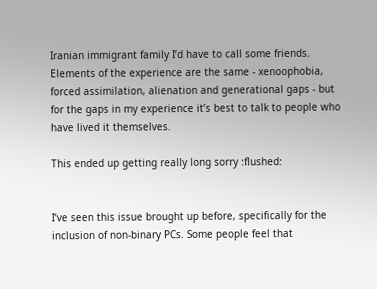Iranian immigrant family I’d have to call some friends. Elements of the experience are the same - xenoophobia, forced assimilation, alienation and generational gaps - but for the gaps in my experience it’s best to talk to people who have lived it themselves.

This ended up getting really long sorry :flushed:


I’ve seen this issue brought up before, specifically for the inclusion of non-binary PCs. Some people feel that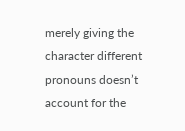merely giving the character different pronouns doesn’t account for the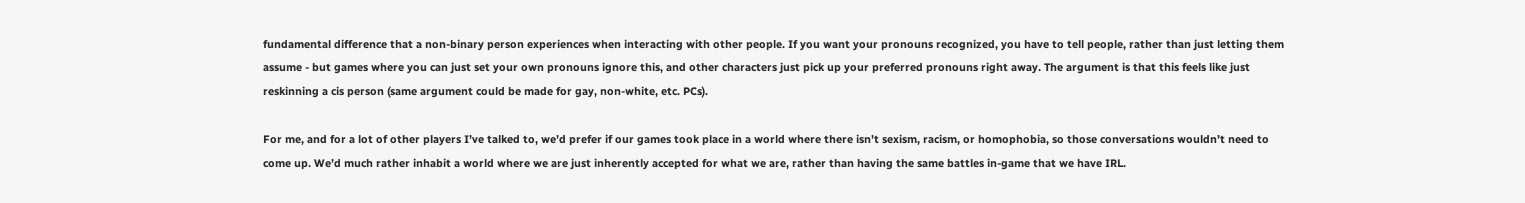fundamental difference that a non-binary person experiences when interacting with other people. If you want your pronouns recognized, you have to tell people, rather than just letting them assume - but games where you can just set your own pronouns ignore this, and other characters just pick up your preferred pronouns right away. The argument is that this feels like just reskinning a cis person (same argument could be made for gay, non-white, etc. PCs).

For me, and for a lot of other players I’ve talked to, we’d prefer if our games took place in a world where there isn’t sexism, racism, or homophobia, so those conversations wouldn’t need to come up. We’d much rather inhabit a world where we are just inherently accepted for what we are, rather than having the same battles in-game that we have IRL.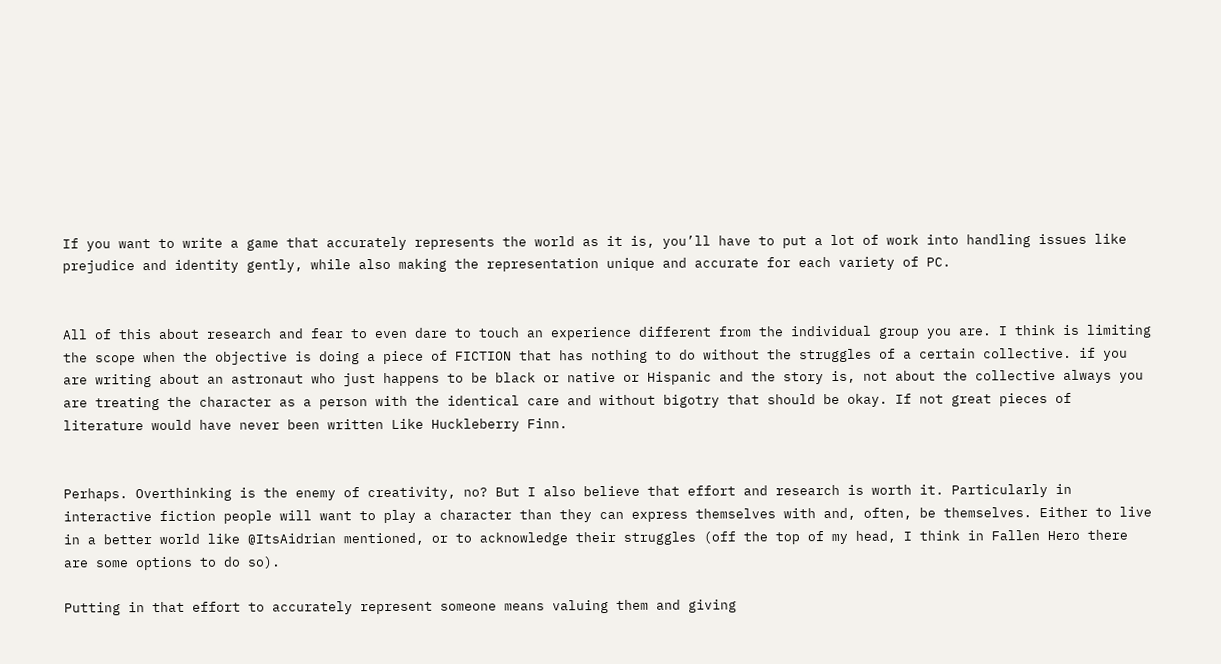If you want to write a game that accurately represents the world as it is, you’ll have to put a lot of work into handling issues like prejudice and identity gently, while also making the representation unique and accurate for each variety of PC.


All of this about research and fear to even dare to touch an experience different from the individual group you are. I think is limiting the scope when the objective is doing a piece of FICTION that has nothing to do without the struggles of a certain collective. if you are writing about an astronaut who just happens to be black or native or Hispanic and the story is, not about the collective always you are treating the character as a person with the identical care and without bigotry that should be okay. If not great pieces of literature would have never been written Like Huckleberry Finn.


Perhaps. Overthinking is the enemy of creativity, no? But I also believe that effort and research is worth it. Particularly in interactive fiction people will want to play a character than they can express themselves with and, often, be themselves. Either to live in a better world like @ItsAidrian mentioned, or to acknowledge their struggles (off the top of my head, I think in Fallen Hero there are some options to do so).

Putting in that effort to accurately represent someone means valuing them and giving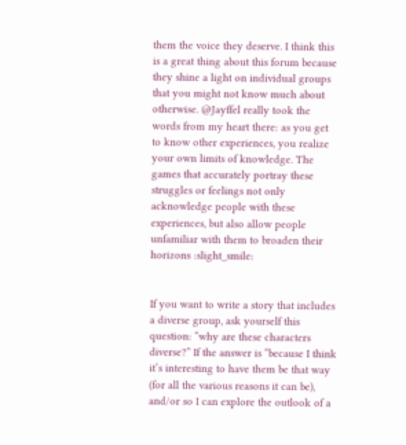them the voice they deserve. I think this is a great thing about this forum because they shine a light on individual groups that you might not know much about otherwise. @Jayffel really took the words from my heart there: as you get to know other experiences, you realize your own limits of knowledge. The games that accurately portray these struggles or feelings not only acknowledge people with these experiences, but also allow people unfamiliar with them to broaden their horizons :slight_smile:


If you want to write a story that includes a diverse group, ask yourself this question: “why are these characters diverse?” If the answer is “because I think it’s interesting to have them be that way (for all the various reasons it can be), and/or so I can explore the outlook of a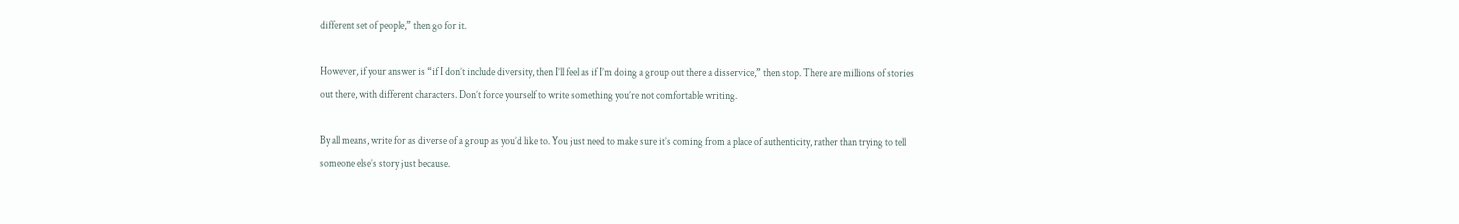different set of people,” then go for it.

However, if your answer is “if I don’t include diversity, then I’ll feel as if I’m doing a group out there a disservice,” then stop. There are millions of stories out there, with different characters. Don’t force yourself to write something you’re not comfortable writing.

By all means, write for as diverse of a group as you’d like to. You just need to make sure it’s coming from a place of authenticity, rather than trying to tell someone else’s story just because.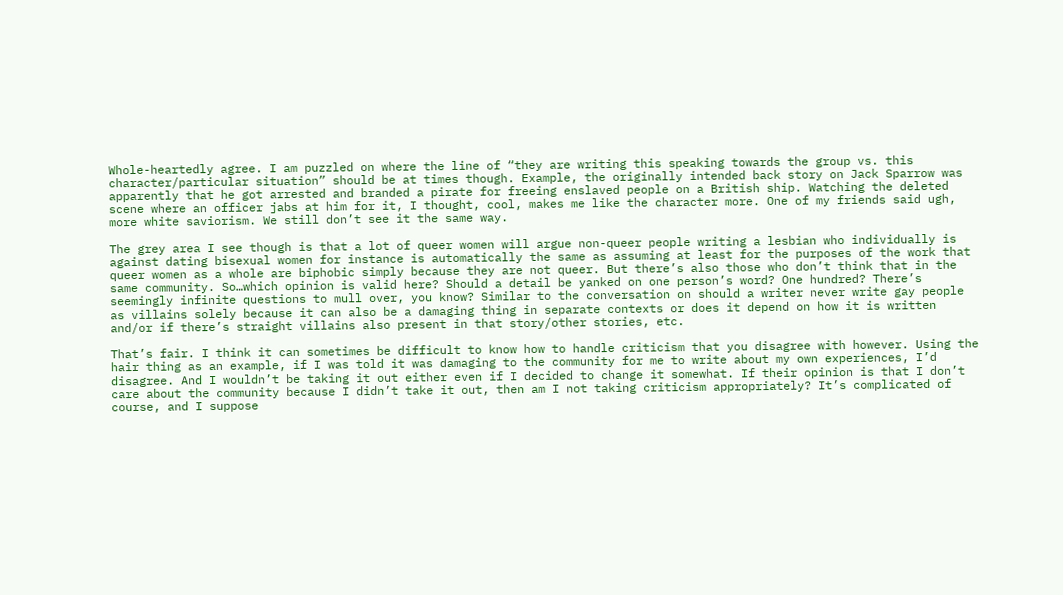Whole-heartedly agree. I am puzzled on where the line of “they are writing this speaking towards the group vs. this character/particular situation” should be at times though. Example, the originally intended back story on Jack Sparrow was apparently that he got arrested and branded a pirate for freeing enslaved people on a British ship. Watching the deleted scene where an officer jabs at him for it, I thought, cool, makes me like the character more. One of my friends said ugh, more white saviorism. We still don’t see it the same way.

The grey area I see though is that a lot of queer women will argue non-queer people writing a lesbian who individually is against dating bisexual women for instance is automatically the same as assuming at least for the purposes of the work that queer women as a whole are biphobic simply because they are not queer. But there’s also those who don’t think that in the same community. So…which opinion is valid here? Should a detail be yanked on one person’s word? One hundred? There’s seemingly infinite questions to mull over, you know? Similar to the conversation on should a writer never write gay people as villains solely because it can also be a damaging thing in separate contexts or does it depend on how it is written and/or if there’s straight villains also present in that story/other stories, etc.

That’s fair. I think it can sometimes be difficult to know how to handle criticism that you disagree with however. Using the hair thing as an example, if I was told it was damaging to the community for me to write about my own experiences, I’d disagree. And I wouldn’t be taking it out either even if I decided to change it somewhat. If their opinion is that I don’t care about the community because I didn’t take it out, then am I not taking criticism appropriately? It’s complicated of course, and I suppose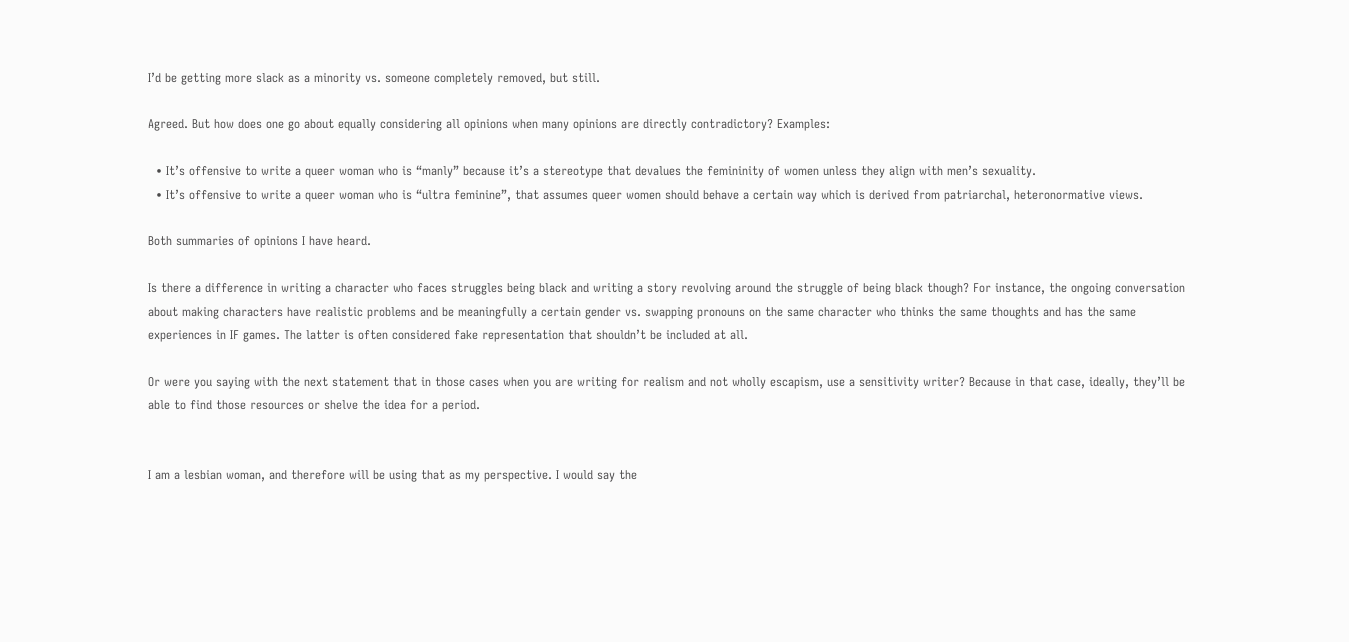I’d be getting more slack as a minority vs. someone completely removed, but still.

Agreed. But how does one go about equally considering all opinions when many opinions are directly contradictory? Examples:

  • It’s offensive to write a queer woman who is “manly” because it’s a stereotype that devalues the femininity of women unless they align with men’s sexuality.
  • It’s offensive to write a queer woman who is “ultra feminine”, that assumes queer women should behave a certain way which is derived from patriarchal, heteronormative views.

Both summaries of opinions I have heard.

Is there a difference in writing a character who faces struggles being black and writing a story revolving around the struggle of being black though? For instance, the ongoing conversation about making characters have realistic problems and be meaningfully a certain gender vs. swapping pronouns on the same character who thinks the same thoughts and has the same experiences in IF games. The latter is often considered fake representation that shouldn’t be included at all.

Or were you saying with the next statement that in those cases when you are writing for realism and not wholly escapism, use a sensitivity writer? Because in that case, ideally, they’ll be able to find those resources or shelve the idea for a period.


I am a lesbian woman, and therefore will be using that as my perspective. I would say the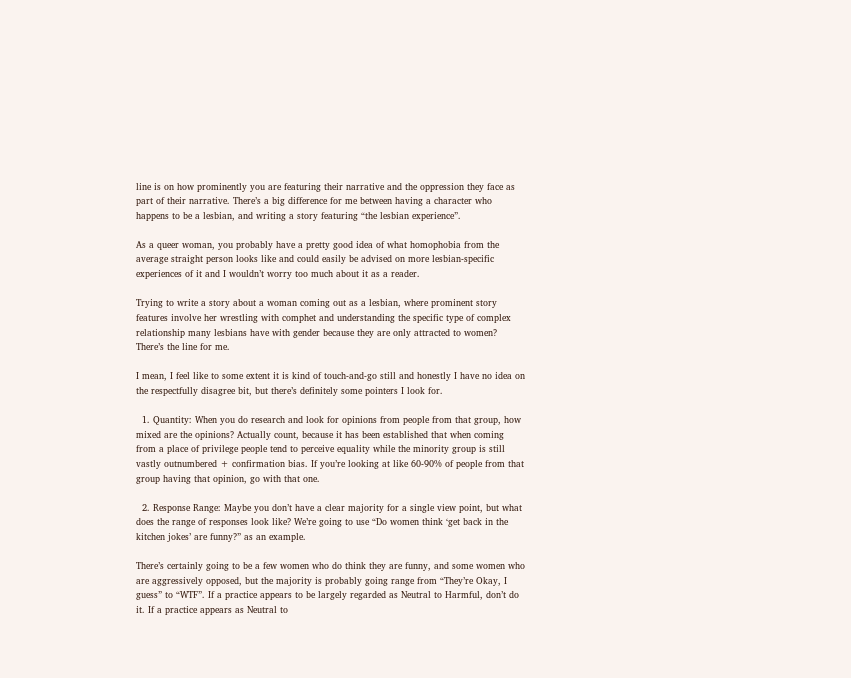line is on how prominently you are featuring their narrative and the oppression they face as part of their narrative. There’s a big difference for me between having a character who happens to be a lesbian, and writing a story featuring “the lesbian experience”.

As a queer woman, you probably have a pretty good idea of what homophobia from the average straight person looks like and could easily be advised on more lesbian-specific experiences of it and I wouldn’t worry too much about it as a reader.

Trying to write a story about a woman coming out as a lesbian, where prominent story features involve her wrestling with comphet and understanding the specific type of complex relationship many lesbians have with gender because they are only attracted to women? There’s the line for me.

I mean, I feel like to some extent it is kind of touch-and-go still and honestly I have no idea on the respectfully disagree bit, but there’s definitely some pointers I look for.

  1. Quantity: When you do research and look for opinions from people from that group, how mixed are the opinions? Actually count, because it has been established that when coming from a place of privilege people tend to perceive equality while the minority group is still vastly outnumbered + confirmation bias. If you’re looking at like 60-90% of people from that group having that opinion, go with that one.

  2. Response Range: Maybe you don’t have a clear majority for a single view point, but what does the range of responses look like? We’re going to use “Do women think ‘get back in the kitchen jokes’ are funny?” as an example.

There’s certainly going to be a few women who do think they are funny, and some women who are aggressively opposed, but the majority is probably going range from “They’re Okay, I guess” to “WTF”. If a practice appears to be largely regarded as Neutral to Harmful, don’t do it. If a practice appears as Neutral to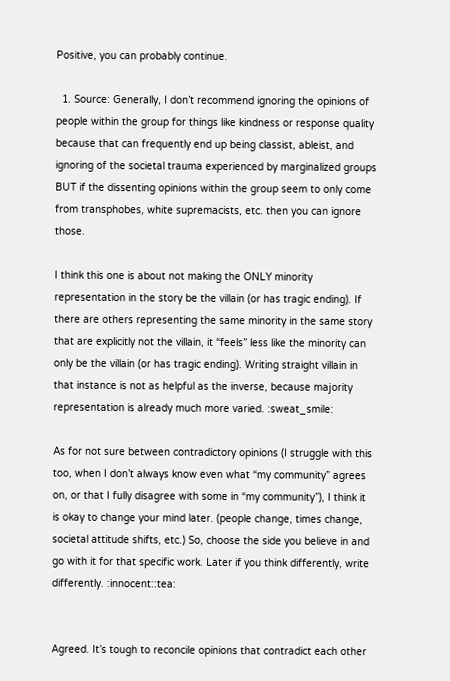Positive, you can probably continue.

  1. Source: Generally, I don’t recommend ignoring the opinions of people within the group for things like kindness or response quality because that can frequently end up being classist, ableist, and ignoring of the societal trauma experienced by marginalized groups BUT if the dissenting opinions within the group seem to only come from transphobes, white supremacists, etc. then you can ignore those.

I think this one is about not making the ONLY minority representation in the story be the villain (or has tragic ending). If there are others representing the same minority in the same story that are explicitly not the villain, it “feels” less like the minority can only be the villain (or has tragic ending). Writing straight villain in that instance is not as helpful as the inverse, because majority representation is already much more varied. :sweat_smile:

As for not sure between contradictory opinions (I struggle with this too, when I don’t always know even what “my community” agrees on, or that I fully disagree with some in “my community”), I think it is okay to change your mind later. (people change, times change, societal attitude shifts, etc.) So, choose the side you believe in and go with it for that specific work. Later if you think differently, write differently. :innocent::tea:


Agreed. It’s tough to reconcile opinions that contradict each other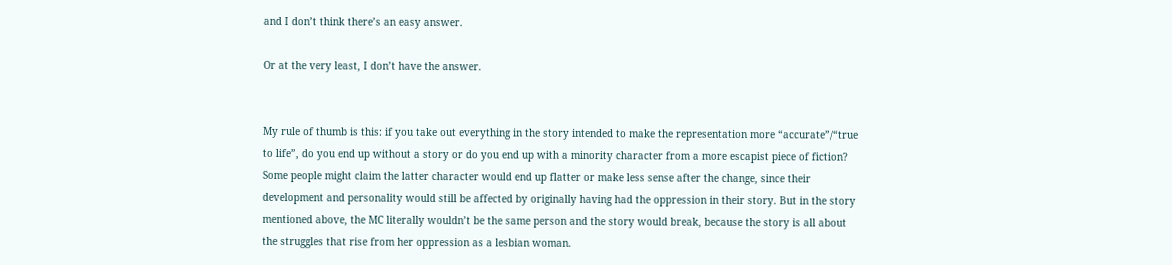and I don’t think there’s an easy answer.

Or at the very least, I don’t have the answer.


My rule of thumb is this: if you take out everything in the story intended to make the representation more “accurate”/“true to life”, do you end up without a story or do you end up with a minority character from a more escapist piece of fiction? Some people might claim the latter character would end up flatter or make less sense after the change, since their development and personality would still be affected by originally having had the oppression in their story. But in the story mentioned above, the MC literally wouldn’t be the same person and the story would break, because the story is all about the struggles that rise from her oppression as a lesbian woman.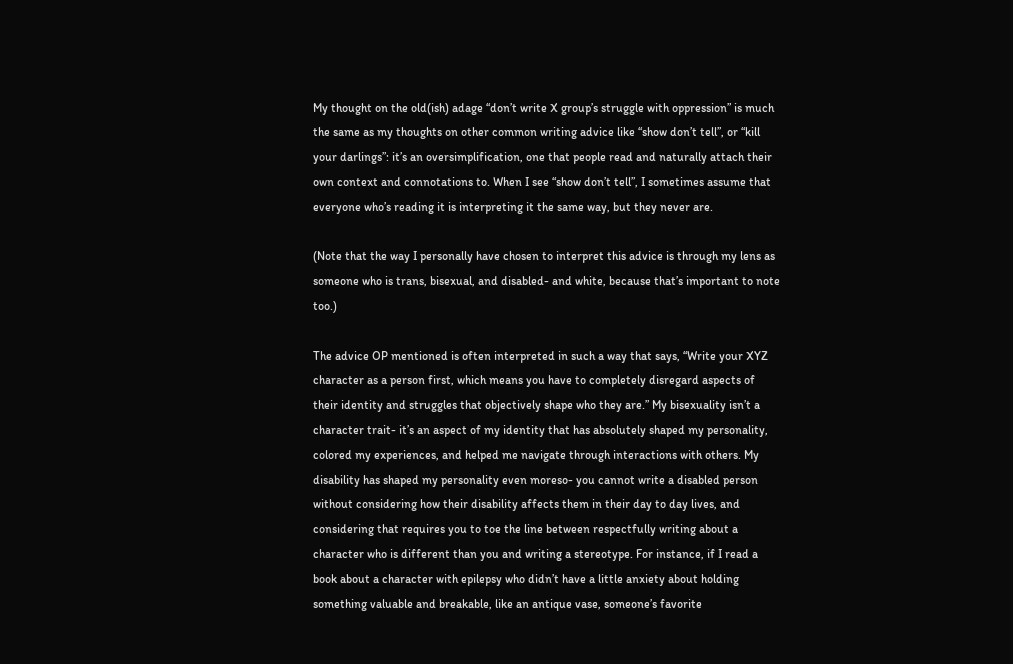My thought on the old(ish) adage “don’t write X group’s struggle with oppression” is much the same as my thoughts on other common writing advice like “show don’t tell”, or “kill your darlings”: it’s an oversimplification, one that people read and naturally attach their own context and connotations to. When I see “show don’t tell”, I sometimes assume that everyone who’s reading it is interpreting it the same way, but they never are.

(Note that the way I personally have chosen to interpret this advice is through my lens as someone who is trans, bisexual, and disabled- and white, because that’s important to note too.)

The advice OP mentioned is often interpreted in such a way that says, “Write your XYZ character as a person first, which means you have to completely disregard aspects of their identity and struggles that objectively shape who they are.” My bisexuality isn’t a character trait- it’s an aspect of my identity that has absolutely shaped my personality, colored my experiences, and helped me navigate through interactions with others. My disability has shaped my personality even moreso- you cannot write a disabled person without considering how their disability affects them in their day to day lives, and considering that requires you to toe the line between respectfully writing about a character who is different than you and writing a stereotype. For instance, if I read a book about a character with epilepsy who didn’t have a little anxiety about holding something valuable and breakable, like an antique vase, someone’s favorite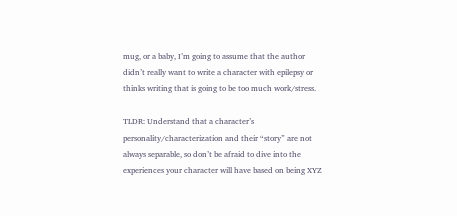mug, or a baby, I’m going to assume that the author didn’t really want to write a character with epilepsy or thinks writing that is going to be too much work/stress.

TLDR: Understand that a character’s personality/characterization and their “story” are not always separable, so don’t be afraid to dive into the experiences your character will have based on being XYZ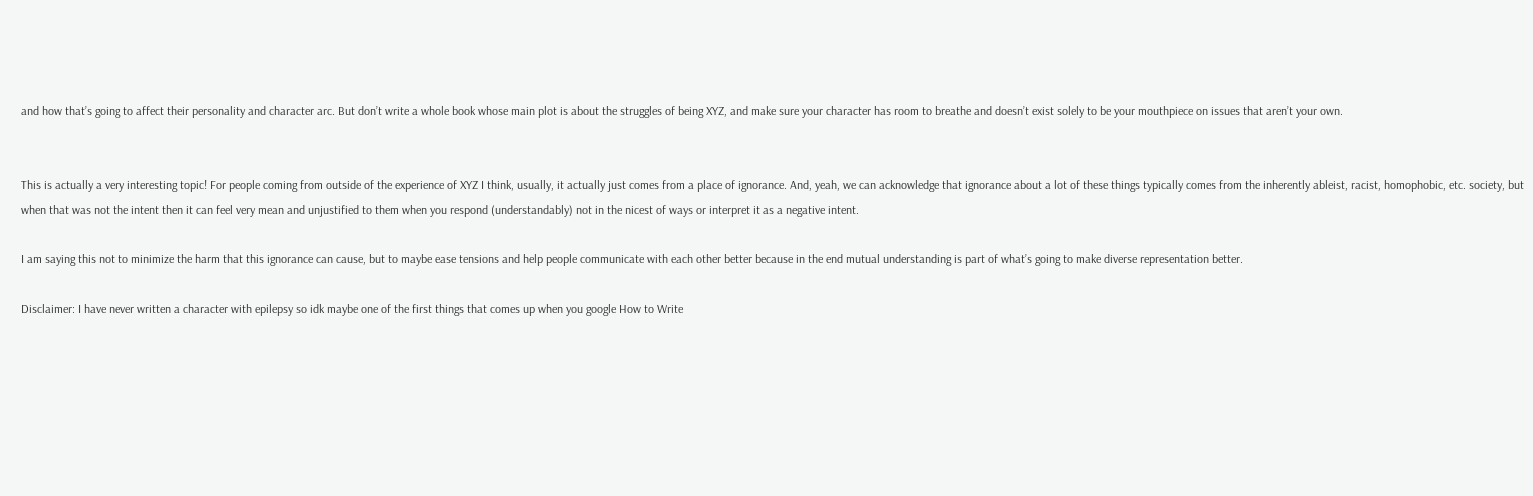and how that’s going to affect their personality and character arc. But don’t write a whole book whose main plot is about the struggles of being XYZ, and make sure your character has room to breathe and doesn’t exist solely to be your mouthpiece on issues that aren’t your own.


This is actually a very interesting topic! For people coming from outside of the experience of XYZ I think, usually, it actually just comes from a place of ignorance. And, yeah, we can acknowledge that ignorance about a lot of these things typically comes from the inherently ableist, racist, homophobic, etc. society, but when that was not the intent then it can feel very mean and unjustified to them when you respond (understandably) not in the nicest of ways or interpret it as a negative intent.

I am saying this not to minimize the harm that this ignorance can cause, but to maybe ease tensions and help people communicate with each other better because in the end mutual understanding is part of what’s going to make diverse representation better.

Disclaimer: I have never written a character with epilepsy so idk maybe one of the first things that comes up when you google How to Write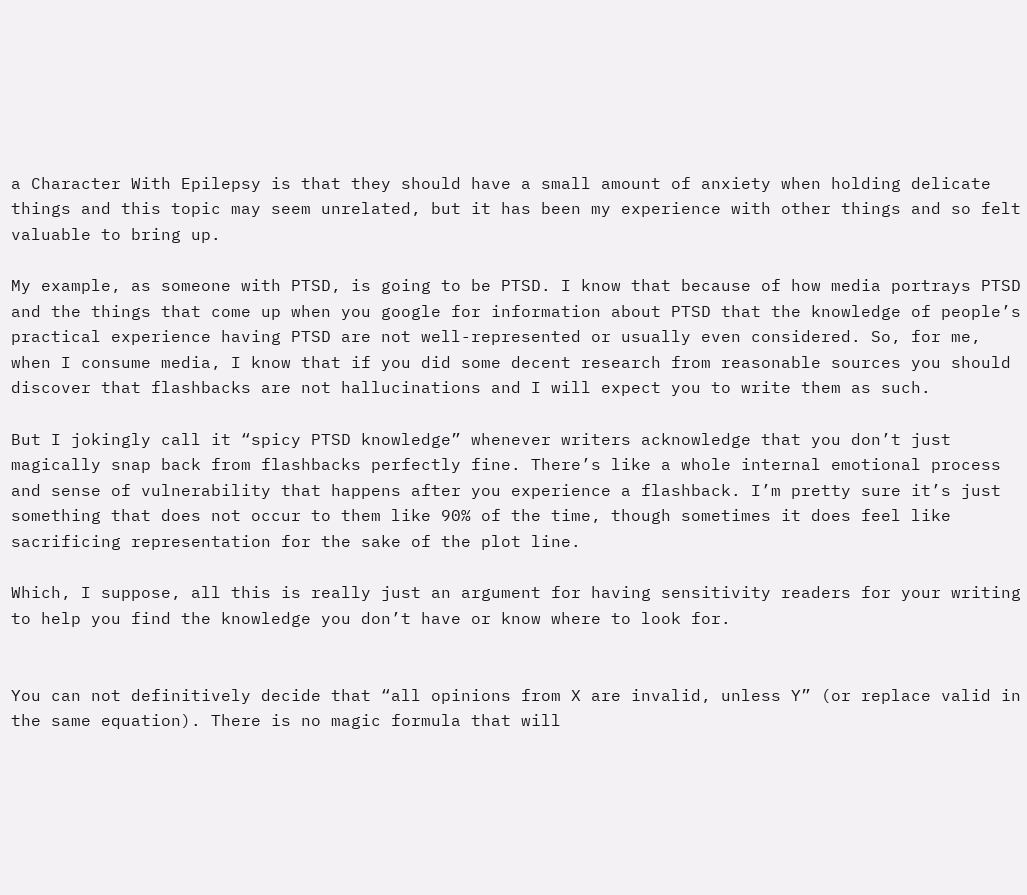a Character With Epilepsy is that they should have a small amount of anxiety when holding delicate things and this topic may seem unrelated, but it has been my experience with other things and so felt valuable to bring up.

My example, as someone with PTSD, is going to be PTSD. I know that because of how media portrays PTSD and the things that come up when you google for information about PTSD that the knowledge of people’s practical experience having PTSD are not well-represented or usually even considered. So, for me, when I consume media, I know that if you did some decent research from reasonable sources you should discover that flashbacks are not hallucinations and I will expect you to write them as such.

But I jokingly call it “spicy PTSD knowledge” whenever writers acknowledge that you don’t just magically snap back from flashbacks perfectly fine. There’s like a whole internal emotional process and sense of vulnerability that happens after you experience a flashback. I’m pretty sure it’s just something that does not occur to them like 90% of the time, though sometimes it does feel like sacrificing representation for the sake of the plot line.

Which, I suppose, all this is really just an argument for having sensitivity readers for your writing to help you find the knowledge you don’t have or know where to look for.


You can not definitively decide that “all opinions from X are invalid, unless Y” (or replace valid in the same equation). There is no magic formula that will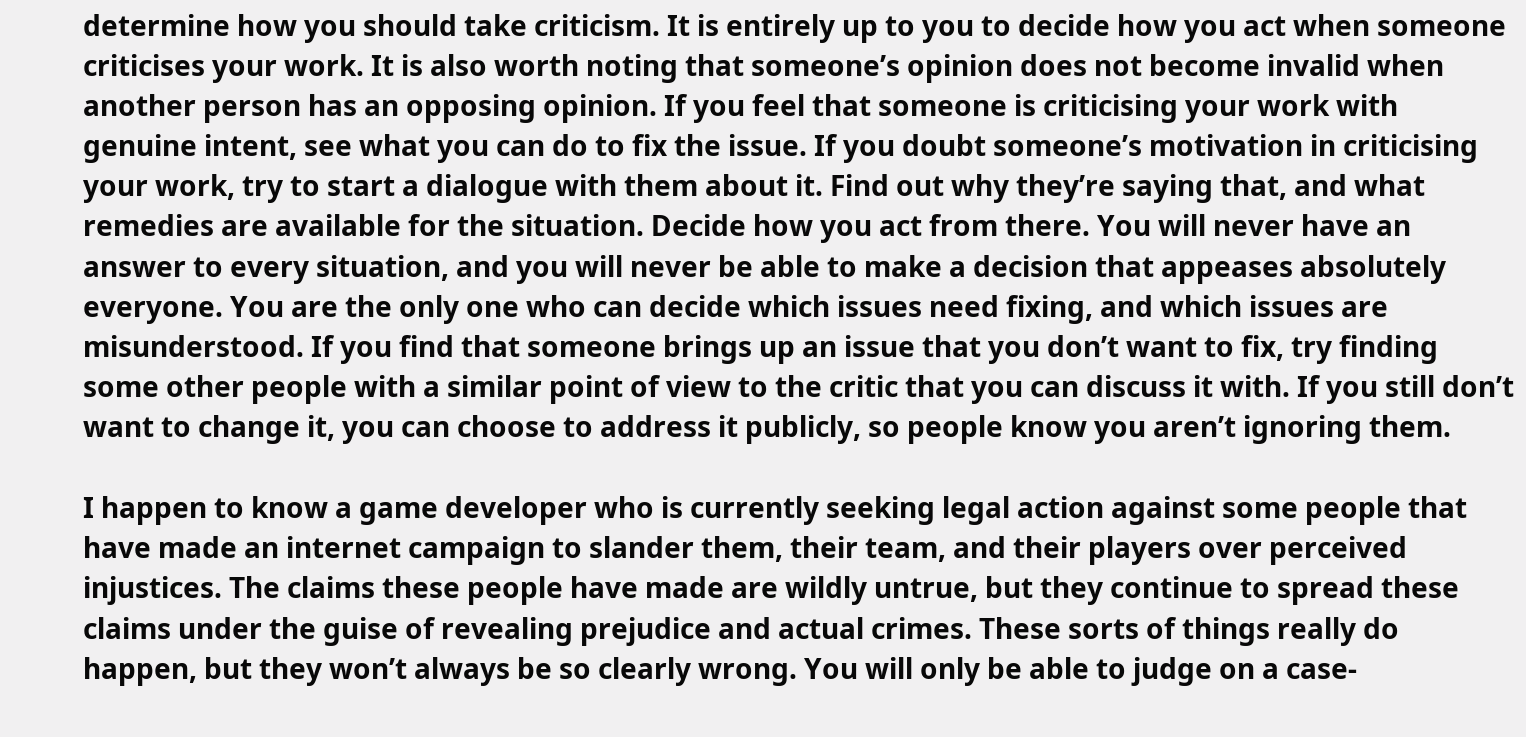determine how you should take criticism. It is entirely up to you to decide how you act when someone criticises your work. It is also worth noting that someone’s opinion does not become invalid when another person has an opposing opinion. If you feel that someone is criticising your work with genuine intent, see what you can do to fix the issue. If you doubt someone’s motivation in criticising your work, try to start a dialogue with them about it. Find out why they’re saying that, and what remedies are available for the situation. Decide how you act from there. You will never have an answer to every situation, and you will never be able to make a decision that appeases absolutely everyone. You are the only one who can decide which issues need fixing, and which issues are misunderstood. If you find that someone brings up an issue that you don’t want to fix, try finding some other people with a similar point of view to the critic that you can discuss it with. If you still don’t want to change it, you can choose to address it publicly, so people know you aren’t ignoring them.

I happen to know a game developer who is currently seeking legal action against some people that have made an internet campaign to slander them, their team, and their players over perceived injustices. The claims these people have made are wildly untrue, but they continue to spread these claims under the guise of revealing prejudice and actual crimes. These sorts of things really do happen, but they won’t always be so clearly wrong. You will only be able to judge on a case-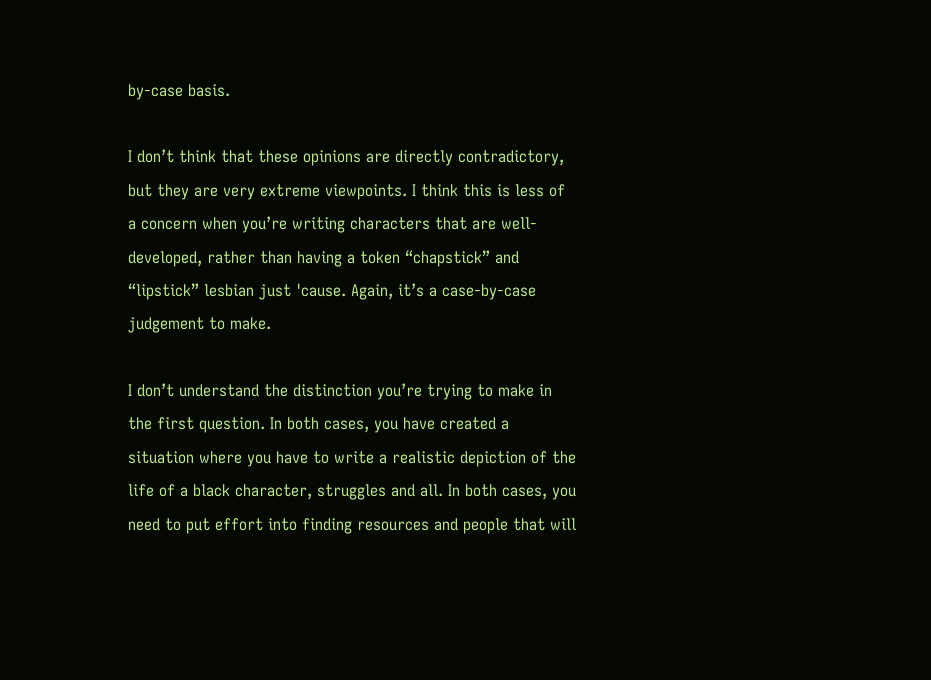by-case basis.

I don’t think that these opinions are directly contradictory, but they are very extreme viewpoints. I think this is less of a concern when you’re writing characters that are well-developed, rather than having a token “chapstick” and “lipstick” lesbian just 'cause. Again, it’s a case-by-case judgement to make.

I don’t understand the distinction you’re trying to make in the first question. In both cases, you have created a situation where you have to write a realistic depiction of the life of a black character, struggles and all. In both cases, you need to put effort into finding resources and people that will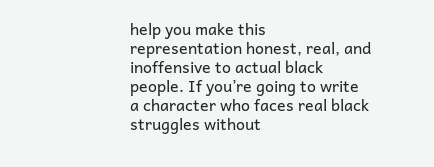help you make this representation honest, real, and inoffensive to actual black people. If you’re going to write a character who faces real black struggles without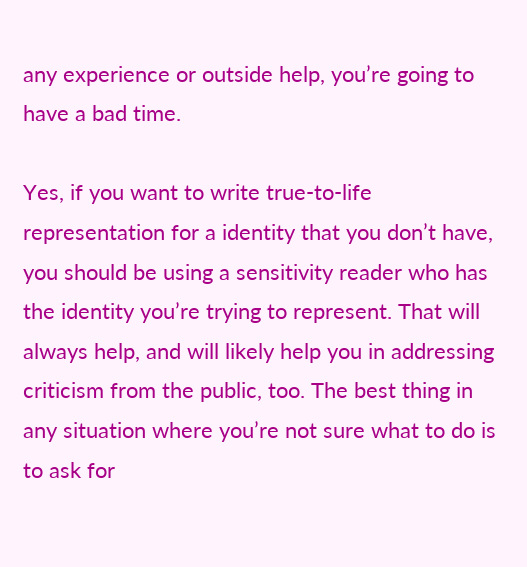any experience or outside help, you’re going to have a bad time.

Yes, if you want to write true-to-life representation for a identity that you don’t have, you should be using a sensitivity reader who has the identity you’re trying to represent. That will always help, and will likely help you in addressing criticism from the public, too. The best thing in any situation where you’re not sure what to do is to ask for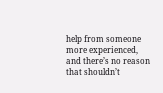help from someone more experienced, and there’s no reason that shouldn’t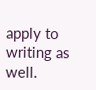apply to writing as well.